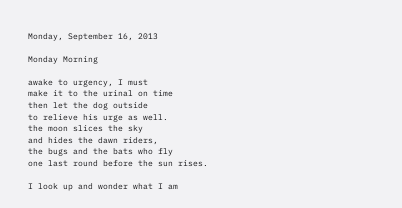Monday, September 16, 2013

Monday Morning

awake to urgency, I must
make it to the urinal on time
then let the dog outside
to relieve his urge as well.
the moon slices the sky
and hides the dawn riders,
the bugs and the bats who fly
one last round before the sun rises.

I look up and wonder what I am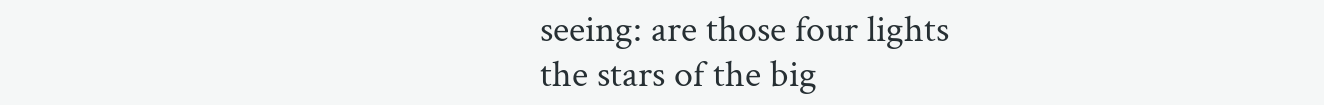seeing: are those four lights
the stars of the big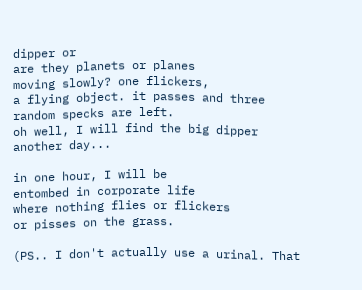dipper or
are they planets or planes
moving slowly? one flickers,
a flying object. it passes and three
random specks are left.
oh well, I will find the big dipper
another day...

in one hour, I will be
entombed in corporate life
where nothing flies or flickers
or pisses on the grass.

(PS.. I don't actually use a urinal. That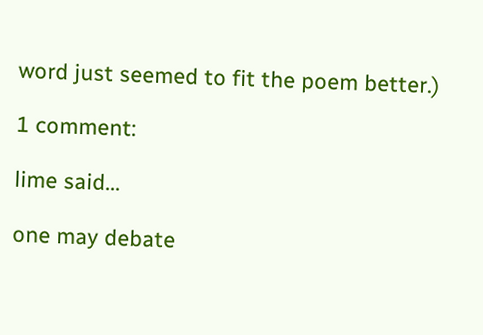word just seemed to fit the poem better.)

1 comment:

lime said...

one may debate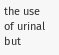the use of urinal but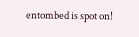entombed is spot on!